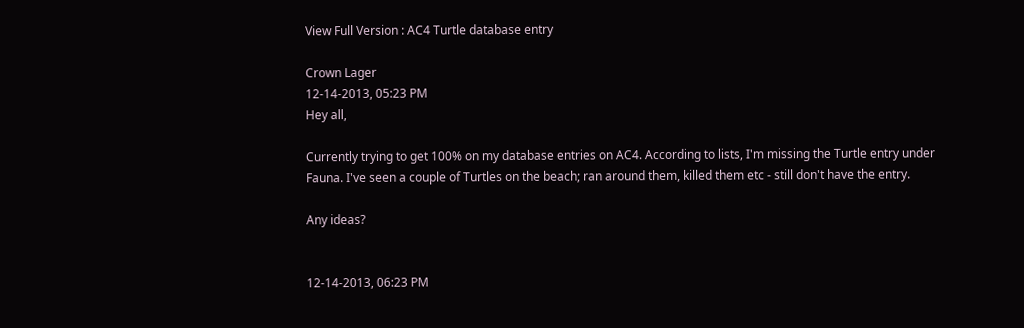View Full Version : AC4 Turtle database entry

Crown Lager
12-14-2013, 05:23 PM
Hey all,

Currently trying to get 100% on my database entries on AC4. According to lists, I'm missing the Turtle entry under Fauna. I've seen a couple of Turtles on the beach; ran around them, killed them etc - still don't have the entry.

Any ideas?


12-14-2013, 06:23 PM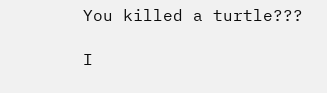You killed a turtle???

I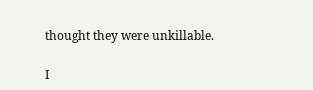thought they were unkillable.

I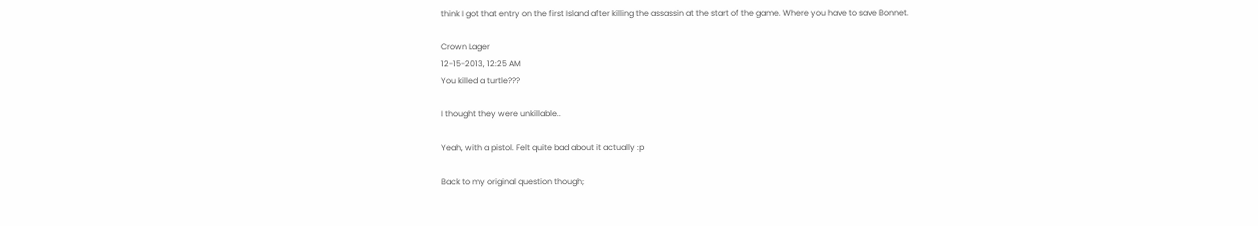think I got that entry on the first Island after killing the assassin at the start of the game. Where you have to save Bonnet.

Crown Lager
12-15-2013, 12:25 AM
You killed a turtle???

I thought they were unkillable..

Yeah, with a pistol. Felt quite bad about it actually :p

Back to my original question though;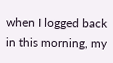when I logged back in this morning, my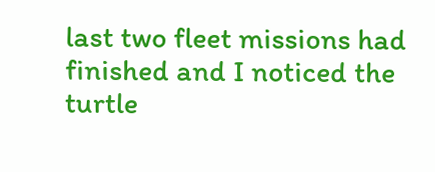last two fleet missions had finished and I noticed the turtle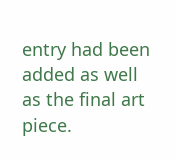entry had been added as well as the final art piece.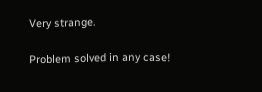Very strange.

Problem solved in any case!